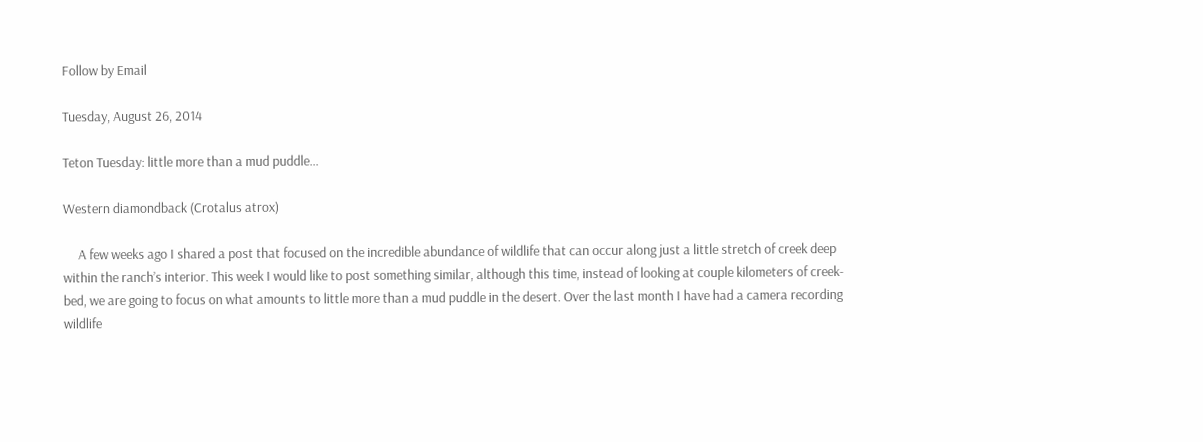Follow by Email

Tuesday, August 26, 2014

Teton Tuesday: little more than a mud puddle...

Western diamondback (Crotalus atrox)

     A few weeks ago I shared a post that focused on the incredible abundance of wildlife that can occur along just a little stretch of creek deep within the ranch’s interior. This week I would like to post something similar, although this time, instead of looking at couple kilometers of creek-bed, we are going to focus on what amounts to little more than a mud puddle in the desert. Over the last month I have had a camera recording wildlife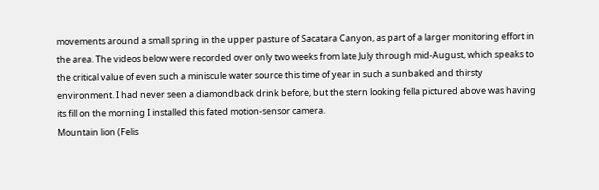movements around a small spring in the upper pasture of Sacatara Canyon, as part of a larger monitoring effort in the area. The videos below were recorded over only two weeks from late July through mid-August, which speaks to the critical value of even such a miniscule water source this time of year in such a sunbaked and thirsty environment. I had never seen a diamondback drink before, but the stern looking fella pictured above was having its fill on the morning I installed this fated motion-sensor camera.
Mountain lion (Felis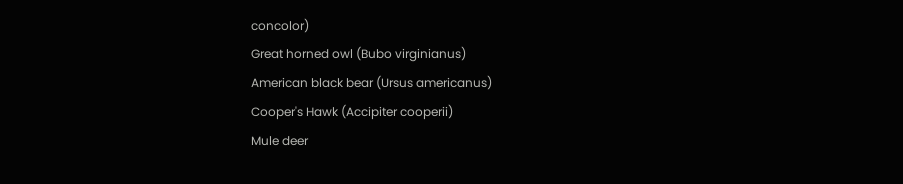concolor)
Great horned owl (Bubo virginianus)
American black bear (Ursus americanus)
Cooper's Hawk (Accipiter cooperii)
Mule deer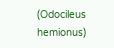(Odocileus hemionus)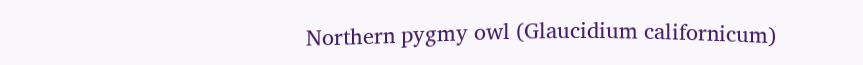Northern pygmy owl (Glaucidium californicum)